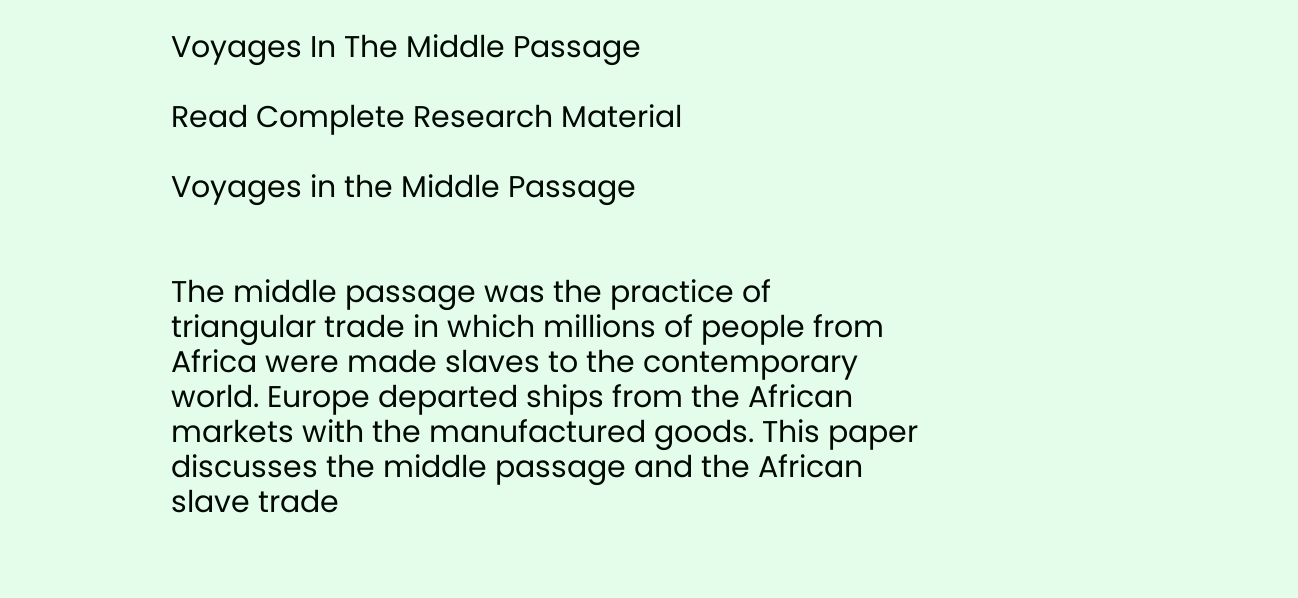Voyages In The Middle Passage

Read Complete Research Material

Voyages in the Middle Passage


The middle passage was the practice of triangular trade in which millions of people from Africa were made slaves to the contemporary world. Europe departed ships from the African markets with the manufactured goods. This paper discusses the middle passage and the African slave trade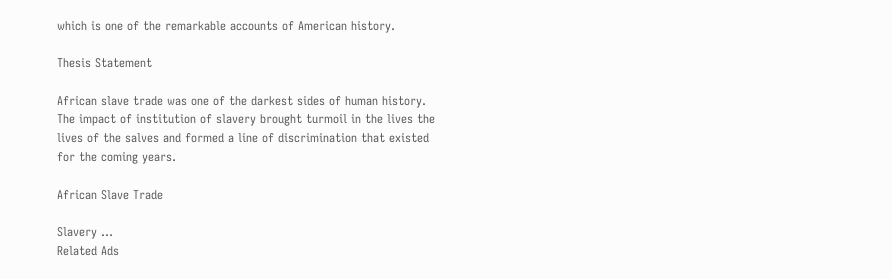which is one of the remarkable accounts of American history.

Thesis Statement

African slave trade was one of the darkest sides of human history. The impact of institution of slavery brought turmoil in the lives the lives of the salves and formed a line of discrimination that existed for the coming years.

African Slave Trade

Slavery ...
Related Ads